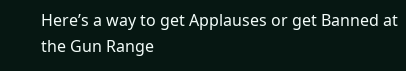Here’s a way to get Applauses or get Banned at the Gun Range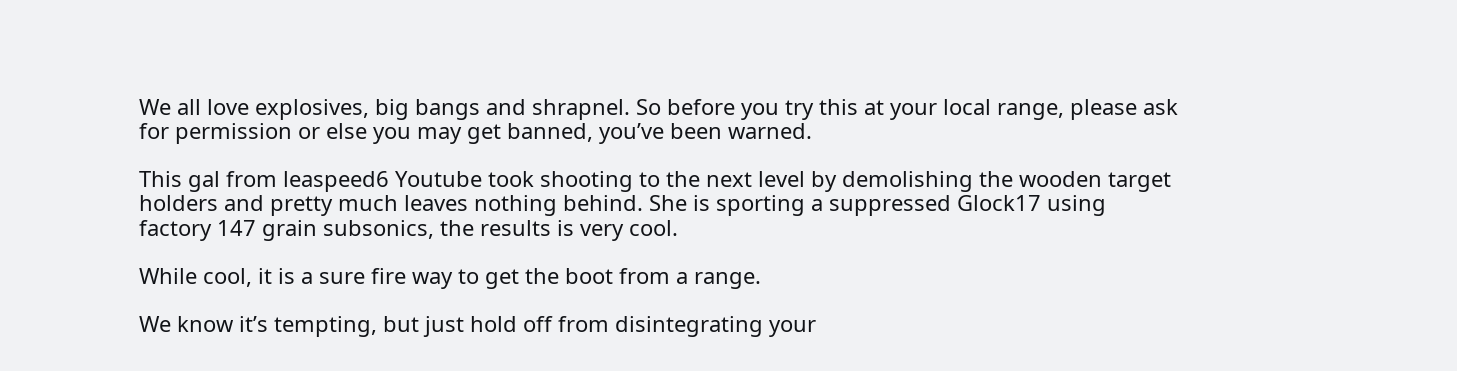We all love explosives, big bangs and shrapnel. So before you try this at your local range, please ask for permission or else you may get banned, you’ve been warned.

This gal from leaspeed6 Youtube took shooting to the next level by demolishing the wooden target holders and pretty much leaves nothing behind. She is sporting a suppressed Glock17 using factory 147 grain subsonics, the results is very cool.

While cool, it is a sure fire way to get the boot from a range.

We know it’s tempting, but just hold off from disintegrating your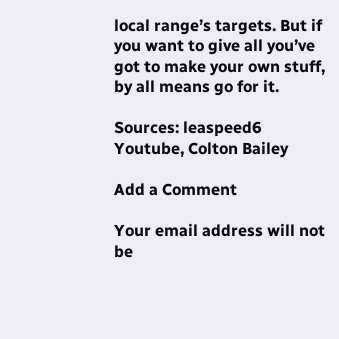local range’s targets. But if you want to give all you’ve got to make your own stuff, by all means go for it.

Sources: leaspeed6 Youtube, Colton Bailey

Add a Comment

Your email address will not be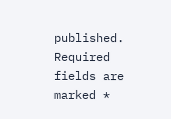published. Required fields are marked *